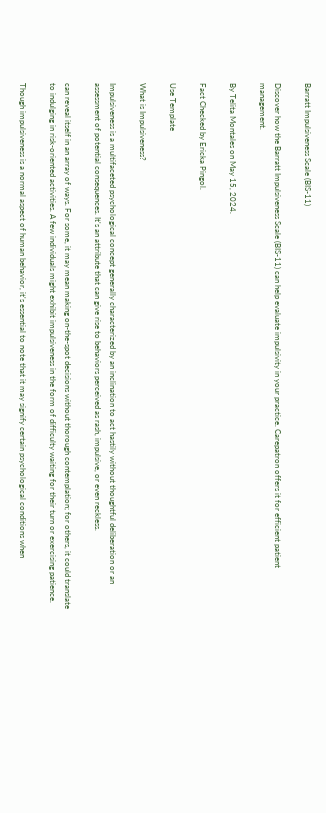Barratt Impulsiveness Scale (BIS-11)

Discover how the Barratt Impulsiveness Scale (BIS-11) can help evaluate impulsivity in your practice. Carepatron offers it for efficient patient management.

By Telita Montales on May 15, 2024.

Fact Checked by Ericka Pingol.

Use Template

What is Impulsiveness?

Impulsiveness is a multifaceted psychological concept generally characterized by an inclination to act hastily without thoughtful deliberation or an assessment of potential consequences. It's an attribute that can give rise to behaviors perceived as rash, impulsive, or even reckless.

can reveal itself in an array of ways. For some, it may mean making on-the-spot decisions without thorough contemplation; for others, it could translate to indulging in risk-oriented activities. A few individuals might exhibit impulsiveness in the form of difficulty waiting for their turn or exercising patience.

Though impulsiveness is a normal aspect of human behavior, it's essential to note that it may signify certain psychological conditions when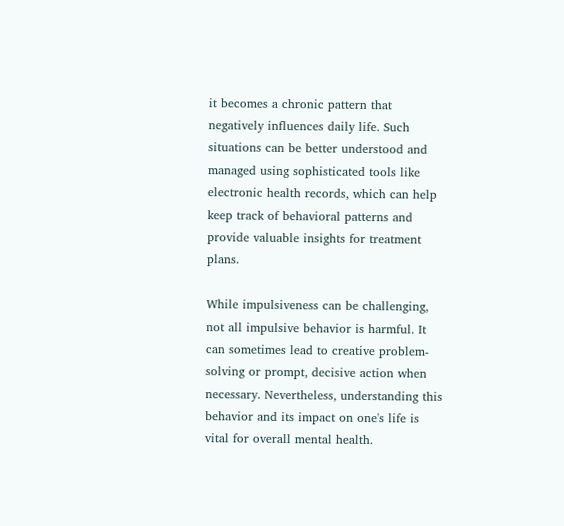it becomes a chronic pattern that negatively influences daily life. Such situations can be better understood and managed using sophisticated tools like electronic health records, which can help keep track of behavioral patterns and provide valuable insights for treatment plans.

While impulsiveness can be challenging, not all impulsive behavior is harmful. It can sometimes lead to creative problem-solving or prompt, decisive action when necessary. Nevertheless, understanding this behavior and its impact on one's life is vital for overall mental health.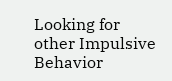Looking for other Impulsive Behavior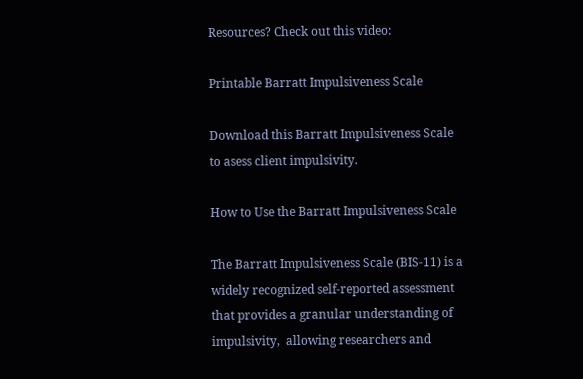Resources? Check out this video:

Printable Barratt Impulsiveness Scale

Download this Barratt Impulsiveness Scale to asess client impulsivity.

How to Use the Barratt Impulsiveness Scale

The Barratt Impulsiveness Scale (BIS-11) is a widely recognized self-reported assessment that provides a granular understanding of impulsivity,  allowing researchers and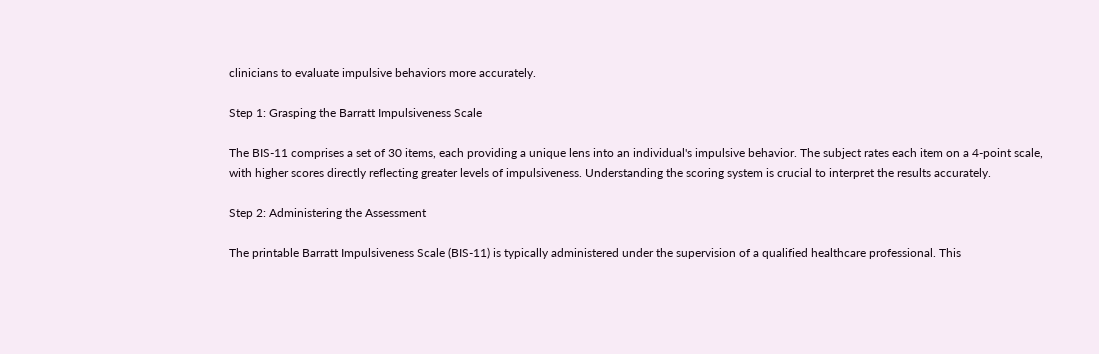clinicians to evaluate impulsive behaviors more accurately.

Step 1: Grasping the Barratt Impulsiveness Scale

The BIS-11 comprises a set of 30 items, each providing a unique lens into an individual's impulsive behavior. The subject rates each item on a 4-point scale, with higher scores directly reflecting greater levels of impulsiveness. Understanding the scoring system is crucial to interpret the results accurately.

Step 2: Administering the Assessment

The printable Barratt Impulsiveness Scale (BIS-11) is typically administered under the supervision of a qualified healthcare professional. This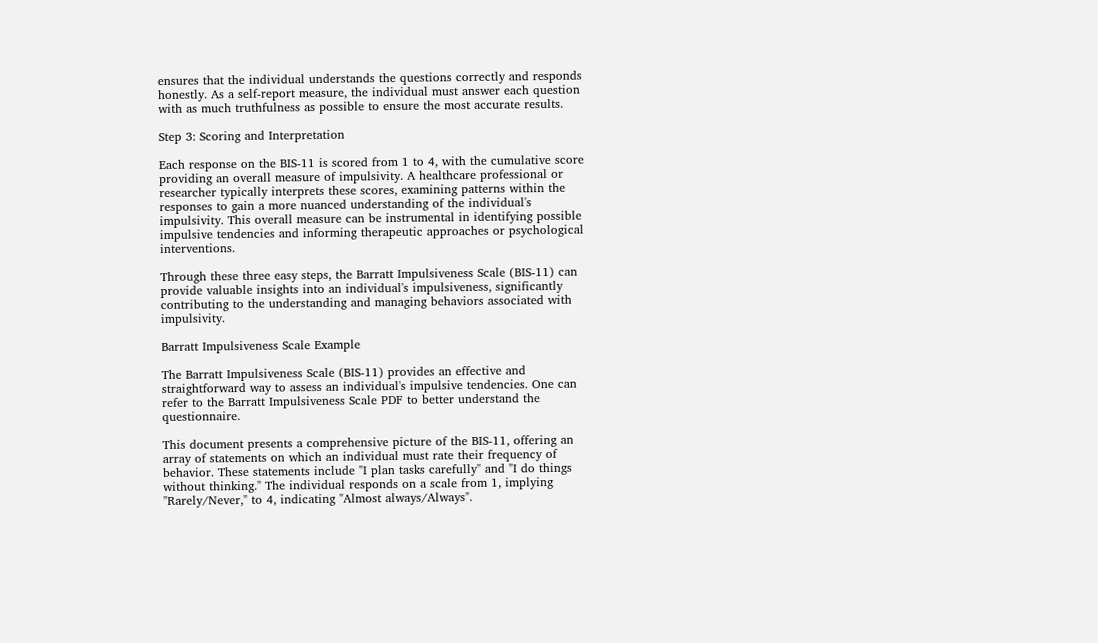ensures that the individual understands the questions correctly and responds honestly. As a self-report measure, the individual must answer each question with as much truthfulness as possible to ensure the most accurate results.

Step 3: Scoring and Interpretation

Each response on the BIS-11 is scored from 1 to 4, with the cumulative score providing an overall measure of impulsivity. A healthcare professional or researcher typically interprets these scores, examining patterns within the responses to gain a more nuanced understanding of the individual's impulsivity. This overall measure can be instrumental in identifying possible impulsive tendencies and informing therapeutic approaches or psychological interventions.

Through these three easy steps, the Barratt Impulsiveness Scale (BIS-11) can provide valuable insights into an individual's impulsiveness, significantly contributing to the understanding and managing behaviors associated with impulsivity.

Barratt Impulsiveness Scale Example

The Barratt Impulsiveness Scale (BIS-11) provides an effective and straightforward way to assess an individual's impulsive tendencies. One can refer to the Barratt Impulsiveness Scale PDF to better understand the questionnaire.

This document presents a comprehensive picture of the BIS-11, offering an array of statements on which an individual must rate their frequency of behavior. These statements include "I plan tasks carefully" and "I do things without thinking." The individual responds on a scale from 1, implying "Rarely/Never," to 4, indicating "Almost always/Always".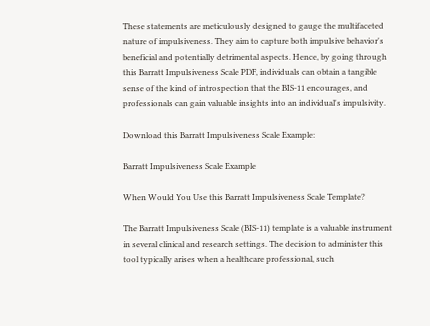These statements are meticulously designed to gauge the multifaceted nature of impulsiveness. They aim to capture both impulsive behavior's beneficial and potentially detrimental aspects. Hence, by going through this Barratt Impulsiveness Scale PDF, individuals can obtain a tangible sense of the kind of introspection that the BIS-11 encourages, and professionals can gain valuable insights into an individual's impulsivity.

Download this Barratt Impulsiveness Scale Example:

Barratt Impulsiveness Scale Example

When Would You Use this Barratt Impulsiveness Scale Template?

The Barratt Impulsiveness Scale (BIS-11) template is a valuable instrument in several clinical and research settings. The decision to administer this tool typically arises when a healthcare professional, such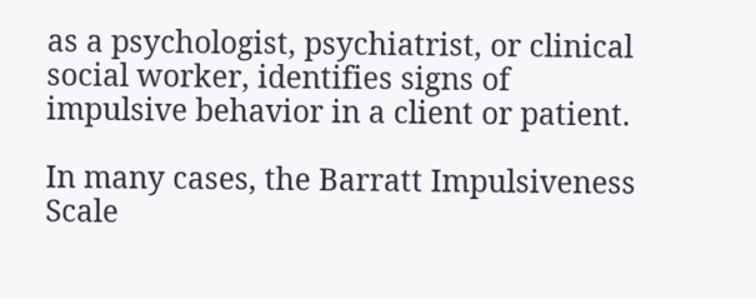as a psychologist, psychiatrist, or clinical social worker, identifies signs of impulsive behavior in a client or patient.

In many cases, the Barratt Impulsiveness Scale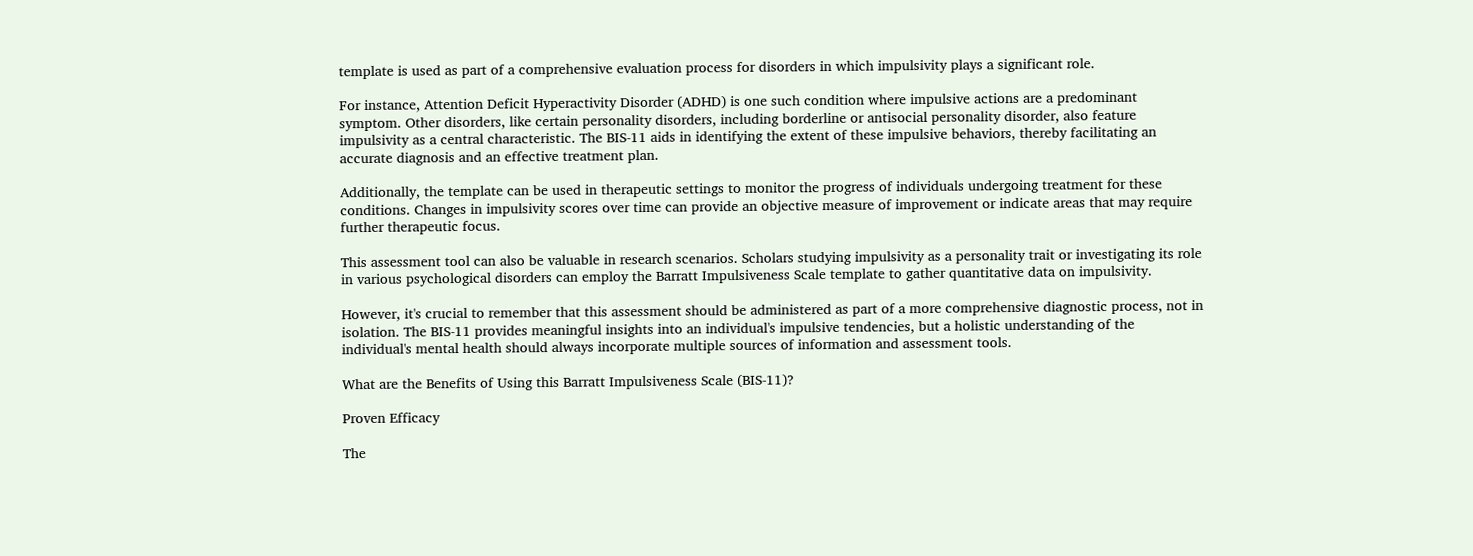template is used as part of a comprehensive evaluation process for disorders in which impulsivity plays a significant role.

For instance, Attention Deficit Hyperactivity Disorder (ADHD) is one such condition where impulsive actions are a predominant symptom. Other disorders, like certain personality disorders, including borderline or antisocial personality disorder, also feature impulsivity as a central characteristic. The BIS-11 aids in identifying the extent of these impulsive behaviors, thereby facilitating an accurate diagnosis and an effective treatment plan.

Additionally, the template can be used in therapeutic settings to monitor the progress of individuals undergoing treatment for these conditions. Changes in impulsivity scores over time can provide an objective measure of improvement or indicate areas that may require further therapeutic focus.

This assessment tool can also be valuable in research scenarios. Scholars studying impulsivity as a personality trait or investigating its role in various psychological disorders can employ the Barratt Impulsiveness Scale template to gather quantitative data on impulsivity.

However, it's crucial to remember that this assessment should be administered as part of a more comprehensive diagnostic process, not in isolation. The BIS-11 provides meaningful insights into an individual's impulsive tendencies, but a holistic understanding of the individual's mental health should always incorporate multiple sources of information and assessment tools.

What are the Benefits of Using this Barratt Impulsiveness Scale (BIS-11)?

Proven Efficacy

The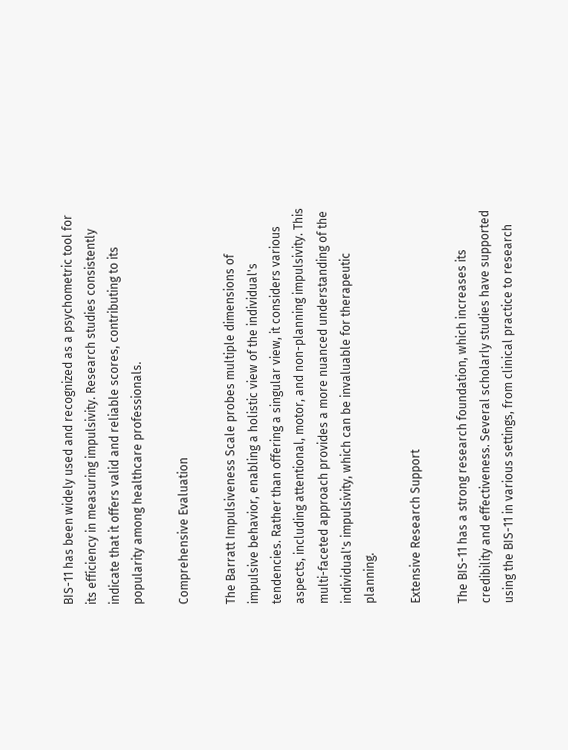BIS-11 has been widely used and recognized as a psychometric tool for its efficiency in measuring impulsivity. Research studies consistently indicate that it offers valid and reliable scores, contributing to its popularity among healthcare professionals.

Comprehensive Evaluation

The Barratt Impulsiveness Scale probes multiple dimensions of impulsive behavior, enabling a holistic view of the individual's tendencies. Rather than offering a singular view, it considers various aspects, including attentional, motor, and non-planning impulsivity. This multi-faceted approach provides a more nuanced understanding of the individual's impulsivity, which can be invaluable for therapeutic planning.

Extensive Research Support

The BIS-11 has a strong research foundation, which increases its credibility and effectiveness. Several scholarly studies have supported using the BIS-11 in various settings, from clinical practice to research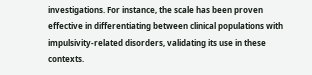investigations. For instance, the scale has been proven effective in differentiating between clinical populations with impulsivity-related disorders, validating its use in these contexts.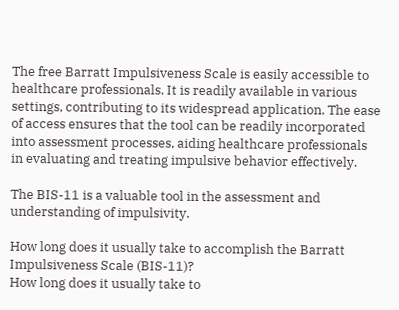The free Barratt Impulsiveness Scale is easily accessible to healthcare professionals. It is readily available in various settings, contributing to its widespread application. The ease of access ensures that the tool can be readily incorporated into assessment processes, aiding healthcare professionals in evaluating and treating impulsive behavior effectively.

The BIS-11 is a valuable tool in the assessment and understanding of impulsivity.

How long does it usually take to accomplish the Barratt Impulsiveness Scale (BIS-11)?
How long does it usually take to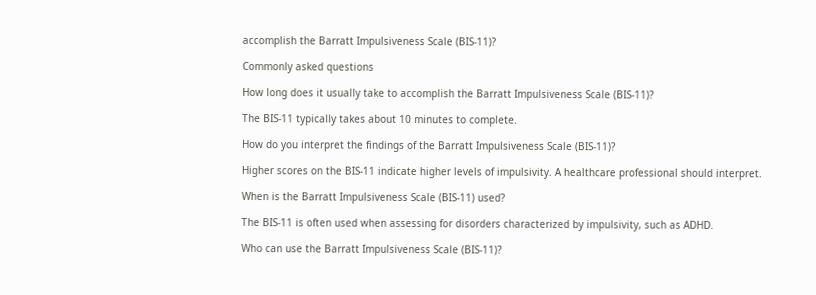accomplish the Barratt Impulsiveness Scale (BIS-11)?

Commonly asked questions

How long does it usually take to accomplish the Barratt Impulsiveness Scale (BIS-11)?

The BIS-11 typically takes about 10 minutes to complete.

How do you interpret the findings of the Barratt Impulsiveness Scale (BIS-11)?

Higher scores on the BIS-11 indicate higher levels of impulsivity. A healthcare professional should interpret.

When is the Barratt Impulsiveness Scale (BIS-11) used?

The BIS-11 is often used when assessing for disorders characterized by impulsivity, such as ADHD.

Who can use the Barratt Impulsiveness Scale (BIS-11)?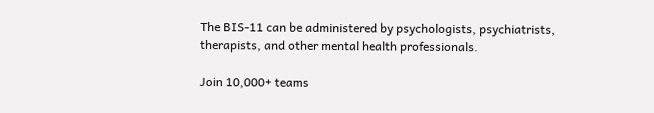The BIS-11 can be administered by psychologists, psychiatrists, therapists, and other mental health professionals.

Join 10,000+ teams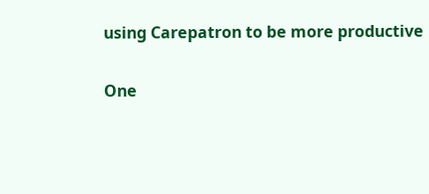using Carepatron to be more productive

One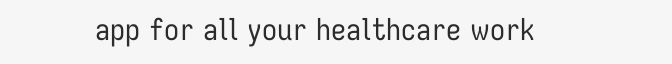app for all your healthcare work